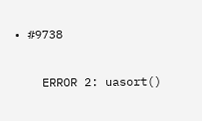• #9738

    ERROR 2: uasort()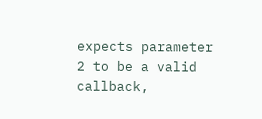expects parameter 2 to be a valid callback,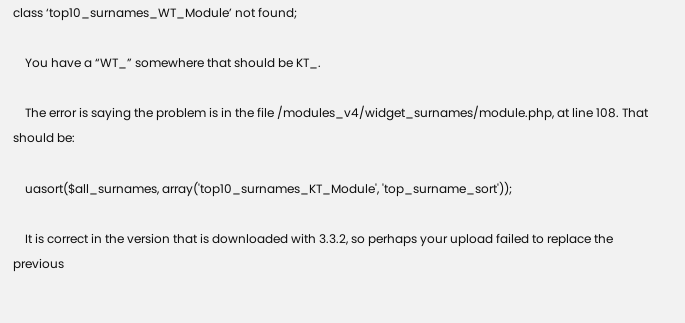class ‘top10_surnames_WT_Module’ not found;

    You have a “WT_” somewhere that should be KT_.

    The error is saying the problem is in the file /modules_v4/widget_surnames/module.php, at line 108. That should be:

    uasort($all_surnames, array('top10_surnames_KT_Module', 'top_surname_sort'));

    It is correct in the version that is downloaded with 3.3.2, so perhaps your upload failed to replace the previous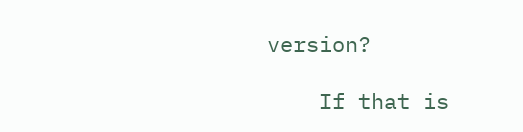version?

    If that is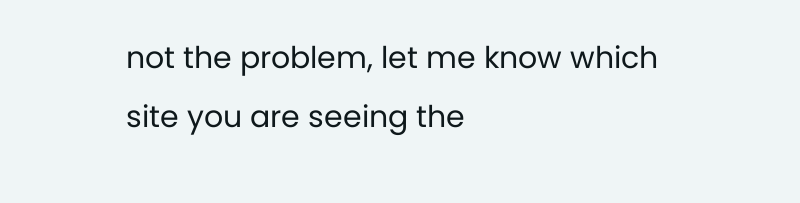not the problem, let me know which site you are seeing the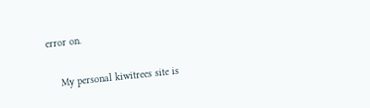error on.

    My personal kiwitrees site is